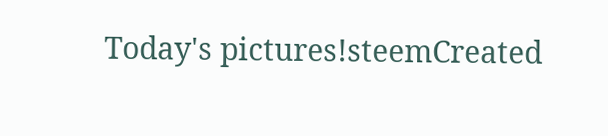Today's pictures!steemCreated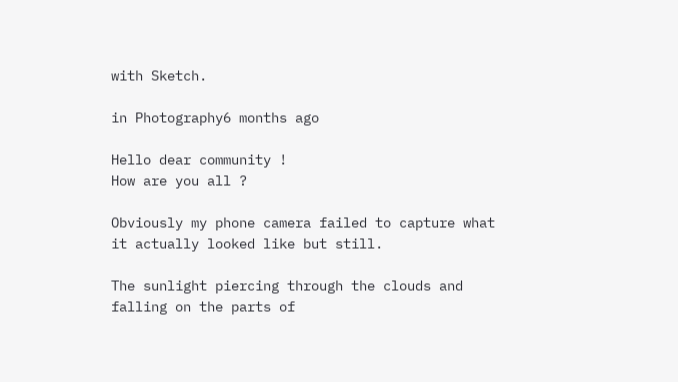with Sketch.

in Photography6 months ago

Hello dear community !
How are you all ?

Obviously my phone camera failed to capture what it actually looked like but still.

The sunlight piercing through the clouds and falling on the parts of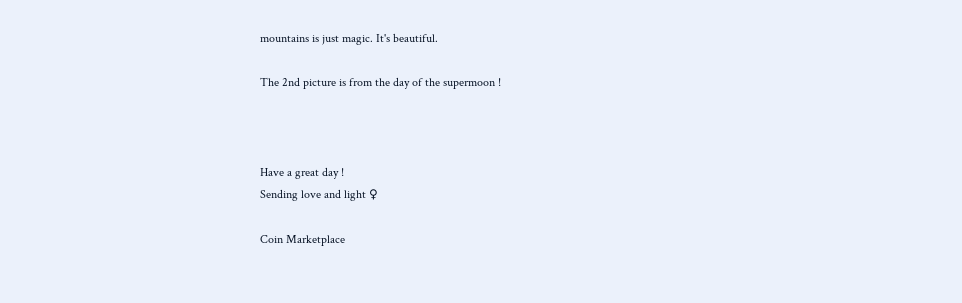mountains is just magic. It's beautiful.

The 2nd picture is from the day of the supermoon !



Have a great day !
Sending love and light ♀

Coin Marketplace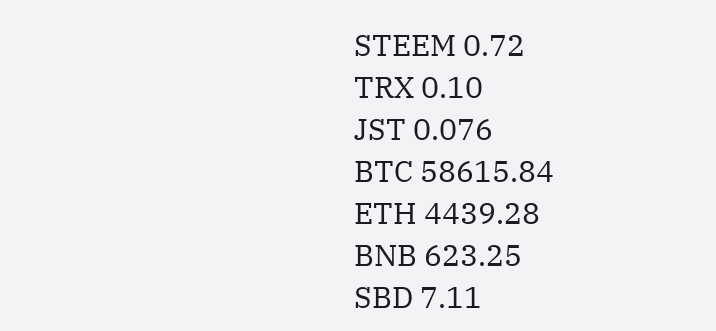STEEM 0.72
TRX 0.10
JST 0.076
BTC 58615.84
ETH 4439.28
BNB 623.25
SBD 7.11